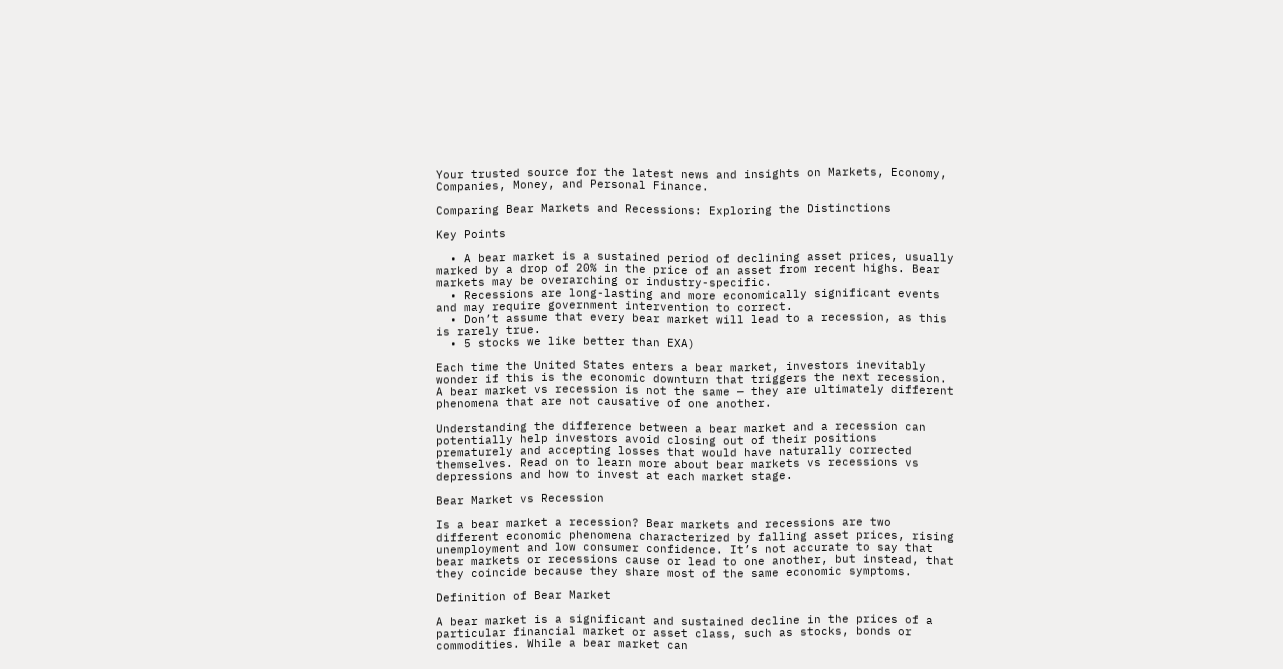Your trusted source for the latest news and insights on Markets, Economy, Companies, Money, and Personal Finance.

Comparing Bear Markets and Recessions: Exploring the Distinctions

Key Points

  • A bear market is a sustained period of declining asset prices, usually marked by a drop of 20% in the price of an asset from recent highs. Bear markets may be overarching or industry-specific.
  • Recessions are long-lasting and more economically significant events and may require government intervention to correct.
  • Don’t assume that every bear market will lead to a recession, as this is rarely true.
  • 5 stocks we like better than EXA)

Each time the United States enters a bear market, investors inevitably wonder if this is the economic downturn that triggers the next recession. A bear market vs recession is not the same — they are ultimately different phenomena that are not causative of one another.

Understanding the difference between a bear market and a recession can potentially help investors avoid closing out of their positions prematurely and accepting losses that would have naturally corrected themselves. Read on to learn more about bear markets vs recessions vs depressions and how to invest at each market stage.

Bear Market vs Recession

Is a bear market a recession? Bear markets and recessions are two different economic phenomena characterized by falling asset prices, rising unemployment and low consumer confidence. It’s not accurate to say that bear markets or recessions cause or lead to one another, but instead, that they coincide because they share most of the same economic symptoms.

Definition of Bear Market

A bear market is a significant and sustained decline in the prices of a particular financial market or asset class, such as stocks, bonds or commodities. While a bear market can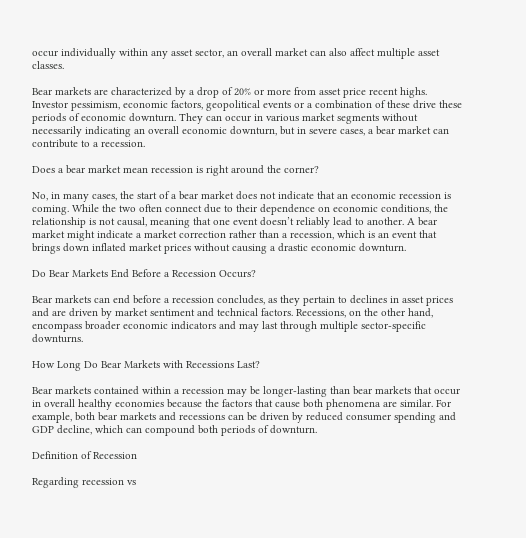occur individually within any asset sector, an overall market can also affect multiple asset classes.

Bear markets are characterized by a drop of 20% or more from asset price recent highs. Investor pessimism, economic factors, geopolitical events or a combination of these drive these periods of economic downturn. They can occur in various market segments without necessarily indicating an overall economic downturn, but in severe cases, a bear market can contribute to a recession.

Does a bear market mean recession is right around the corner?

No, in many cases, the start of a bear market does not indicate that an economic recession is coming. While the two often connect due to their dependence on economic conditions, the relationship is not causal, meaning that one event doesn’t reliably lead to another. A bear market might indicate a market correction rather than a recession, which is an event that brings down inflated market prices without causing a drastic economic downturn.

Do Bear Markets End Before a Recession Occurs?

Bear markets can end before a recession concludes, as they pertain to declines in asset prices and are driven by market sentiment and technical factors. Recessions, on the other hand, encompass broader economic indicators and may last through multiple sector-specific downturns.

How Long Do Bear Markets with Recessions Last?

Bear markets contained within a recession may be longer-lasting than bear markets that occur in overall healthy economies because the factors that cause both phenomena are similar. For example, both bear markets and recessions can be driven by reduced consumer spending and GDP decline, which can compound both periods of downturn.

Definition of Recession

Regarding recession vs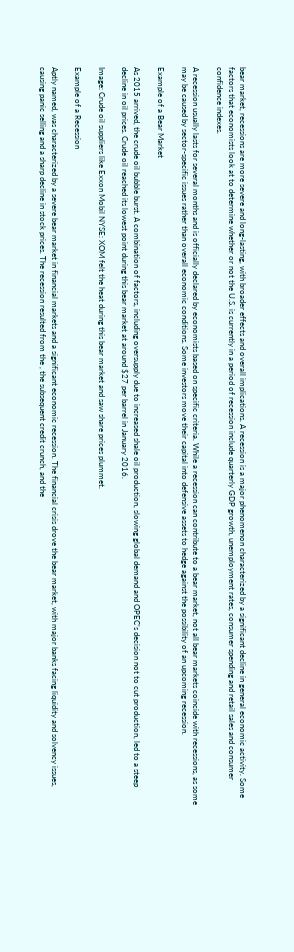bear market, recessions are more severe and long-lasting, with broader effects and overall implications. A recession is a major phenomenon characterized by a significant decline in general economic activity. Some factors that economists look at to determine whether or not the U.S. is currently in a period of recession include quarterly GDP growth, unemployment rates, consumer spending and retail sales and consumer confidence indexes.

A recession usually lasts for several months and is officially declared by economists based on specific criteria. While a recession can contribute to a bear market, not all bear markets coincide with recessions, as some may be caused by sector-specific issues rather than overall economic conditions. Some investors move their capital into defensive assets to hedge against the possibility of an upcoming recession.

Example of a Bear Market

As 2015 arrived, the crude oil bubble burst. A combination of factors, including oversupply due to increased shale oil production, slowing global demand and OPEC’s decision not to cut production, led to a steep decline in oil prices. Crude oil reached its lowest point during this bear market at around $27 per barrel in January 2016.

Image: Crude oil suppliers like Exxon Mobil NYSE: XOM felt the heat during this bear market and saw share prices plummet.

Example of a Recession

Aptly named, was characterized by a severe bear market in financial markets and a significant economic recession. The financial crisis drove the bear market, with major banks facing liquidity and solvency issues, causing panic selling and a sharp decline in stock prices. The recession resulted from the , the subsequent credit crunch, and the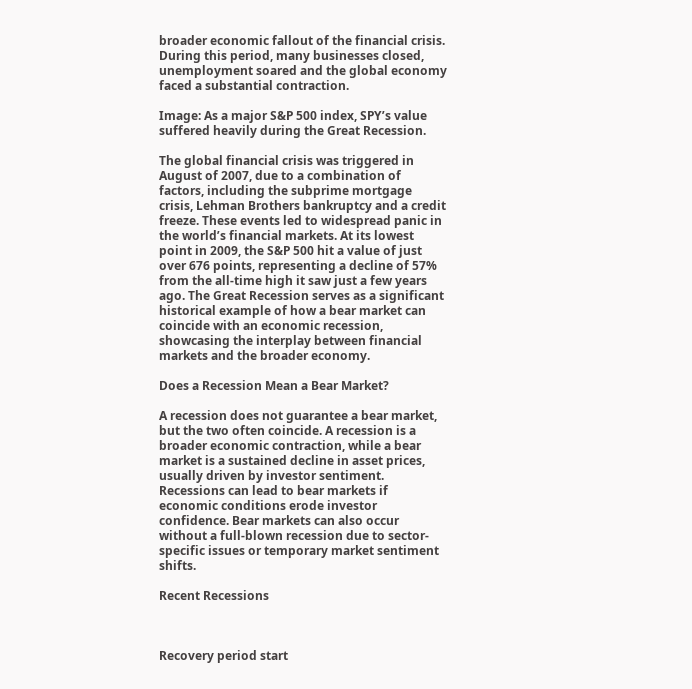broader economic fallout of the financial crisis. During this period, many businesses closed, unemployment soared and the global economy faced a substantial contraction.

Image: As a major S&P 500 index, SPY’s value suffered heavily during the Great Recession.

The global financial crisis was triggered in August of 2007, due to a combination of factors, including the subprime mortgage crisis, Lehman Brothers bankruptcy and a credit freeze. These events led to widespread panic in the world’s financial markets. At its lowest point in 2009, the S&P 500 hit a value of just over 676 points, representing a decline of 57% from the all-time high it saw just a few years ago. The Great Recession serves as a significant historical example of how a bear market can coincide with an economic recession, showcasing the interplay between financial markets and the broader economy.

Does a Recession Mean a Bear Market?

A recession does not guarantee a bear market, but the two often coincide. A recession is a broader economic contraction, while a bear market is a sustained decline in asset prices, usually driven by investor sentiment. Recessions can lead to bear markets if economic conditions erode investor confidence. Bear markets can also occur without a full-blown recession due to sector-specific issues or temporary market sentiment shifts.

Recent Recessions



Recovery period start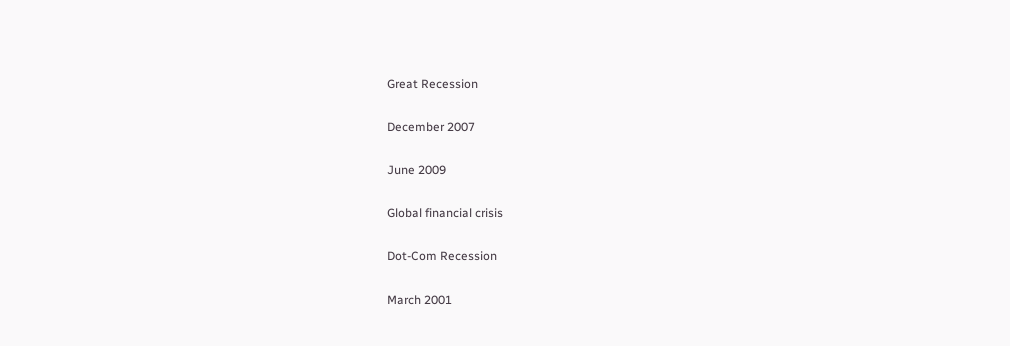Great Recession

December 2007

June 2009

Global financial crisis

Dot-Com Recession

March 2001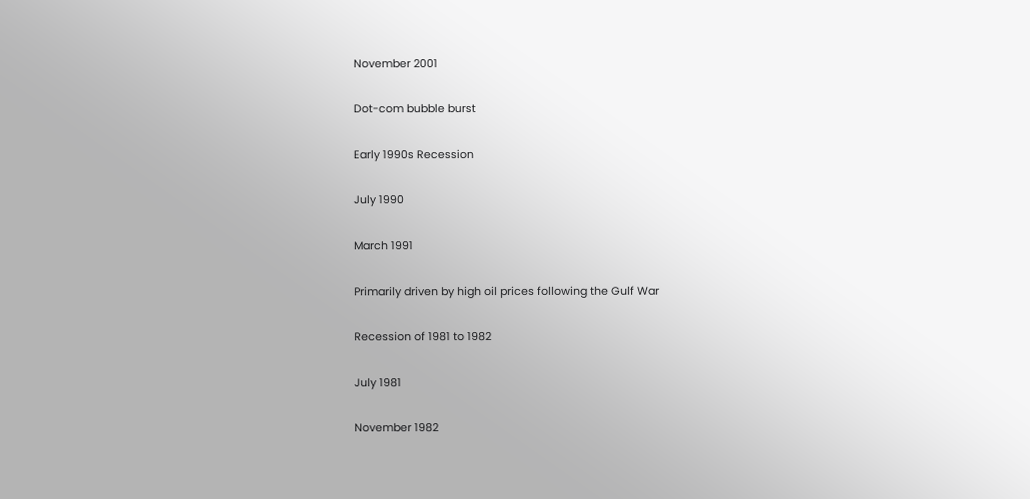November 2001

Dot-com bubble burst

Early 1990s Recession

July 1990

March 1991

Primarily driven by high oil prices following the Gulf War

Recession of 1981 to 1982

July 1981

November 1982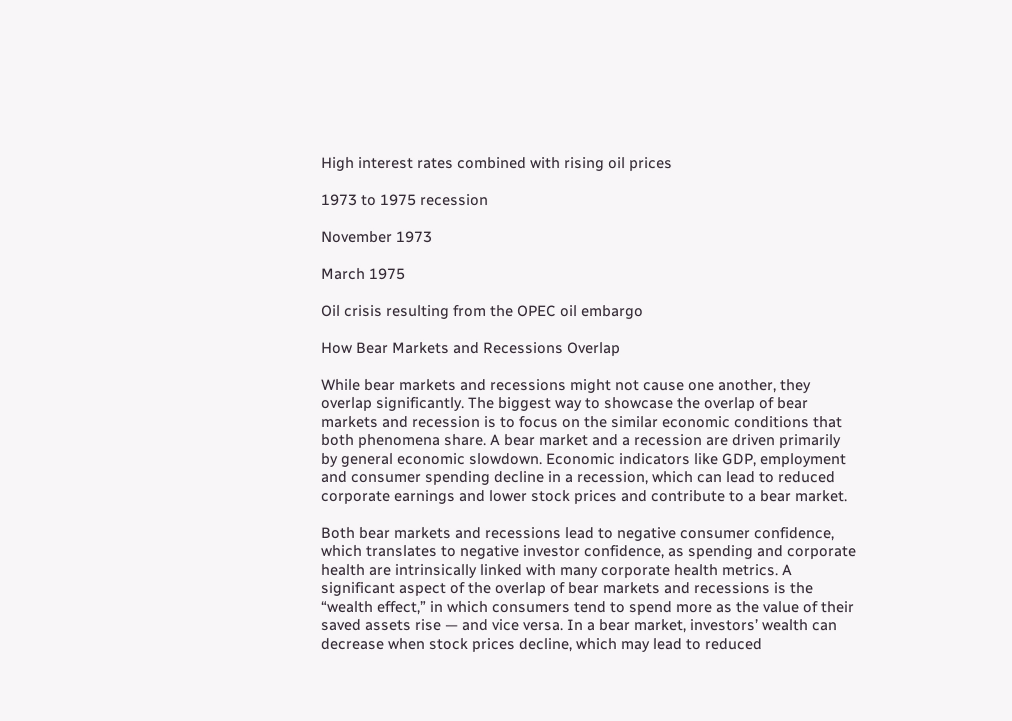High interest rates combined with rising oil prices

1973 to 1975 recession

November 1973

March 1975

Oil crisis resulting from the OPEC oil embargo

How Bear Markets and Recessions Overlap

While bear markets and recessions might not cause one another, they overlap significantly. The biggest way to showcase the overlap of bear markets and recession is to focus on the similar economic conditions that both phenomena share. A bear market and a recession are driven primarily by general economic slowdown. Economic indicators like GDP, employment and consumer spending decline in a recession, which can lead to reduced corporate earnings and lower stock prices and contribute to a bear market.

Both bear markets and recessions lead to negative consumer confidence, which translates to negative investor confidence, as spending and corporate health are intrinsically linked with many corporate health metrics. A significant aspect of the overlap of bear markets and recessions is the “wealth effect,” in which consumers tend to spend more as the value of their saved assets rise — and vice versa. In a bear market, investors’ wealth can decrease when stock prices decline, which may lead to reduced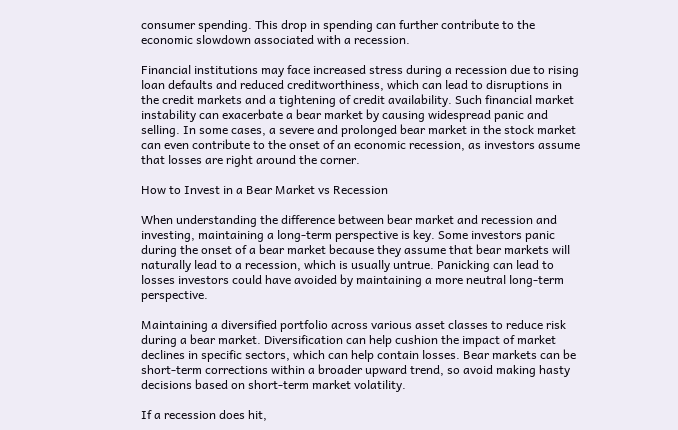consumer spending. This drop in spending can further contribute to the economic slowdown associated with a recession.

Financial institutions may face increased stress during a recession due to rising loan defaults and reduced creditworthiness, which can lead to disruptions in the credit markets and a tightening of credit availability. Such financial market instability can exacerbate a bear market by causing widespread panic and selling. In some cases, a severe and prolonged bear market in the stock market can even contribute to the onset of an economic recession, as investors assume that losses are right around the corner.

How to Invest in a Bear Market vs Recession

When understanding the difference between bear market and recession and investing, maintaining a long-term perspective is key. Some investors panic during the onset of a bear market because they assume that bear markets will naturally lead to a recession, which is usually untrue. Panicking can lead to losses investors could have avoided by maintaining a more neutral long-term perspective.

Maintaining a diversified portfolio across various asset classes to reduce risk during a bear market. Diversification can help cushion the impact of market declines in specific sectors, which can help contain losses. Bear markets can be short-term corrections within a broader upward trend, so avoid making hasty decisions based on short-term market volatility.

If a recession does hit,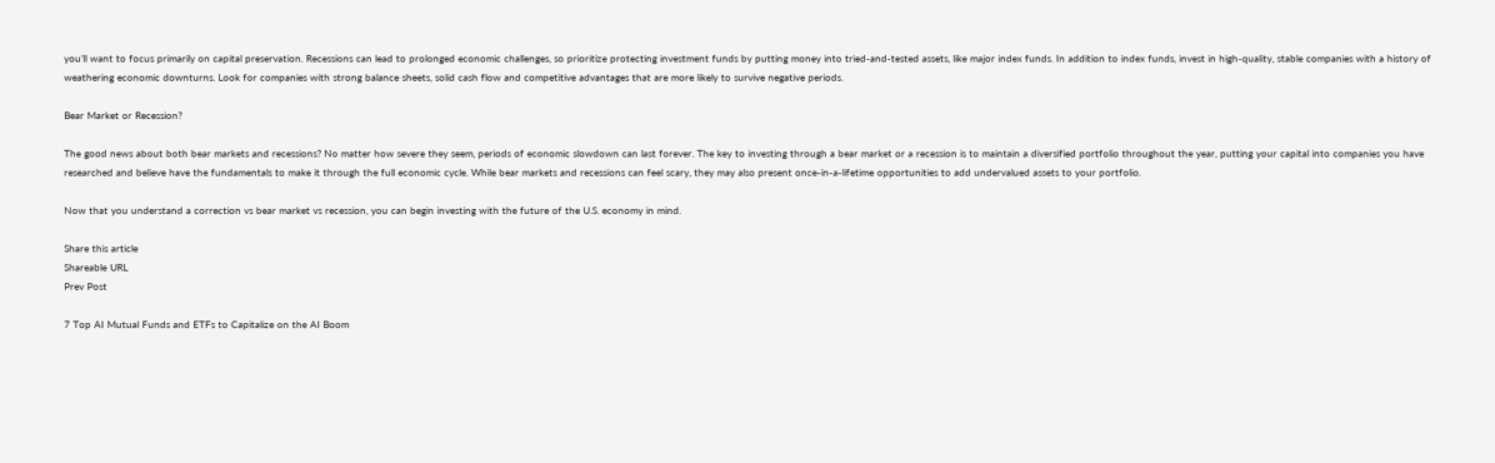you’ll want to focus primarily on capital preservation. Recessions can lead to prolonged economic challenges, so prioritize protecting investment funds by putting money into tried-and-tested assets, like major index funds. In addition to index funds, invest in high-quality, stable companies with a history of weathering economic downturns. Look for companies with strong balance sheets, solid cash flow and competitive advantages that are more likely to survive negative periods.

Bear Market or Recession?

The good news about both bear markets and recessions? No matter how severe they seem, periods of economic slowdown can last forever. The key to investing through a bear market or a recession is to maintain a diversified portfolio throughout the year, putting your capital into companies you have researched and believe have the fundamentals to make it through the full economic cycle. While bear markets and recessions can feel scary, they may also present once-in-a-lifetime opportunities to add undervalued assets to your portfolio.

Now that you understand a correction vs bear market vs recession, you can begin investing with the future of the U.S. economy in mind.

Share this article
Shareable URL
Prev Post

7 Top AI Mutual Funds and ETFs to Capitalize on the AI Boom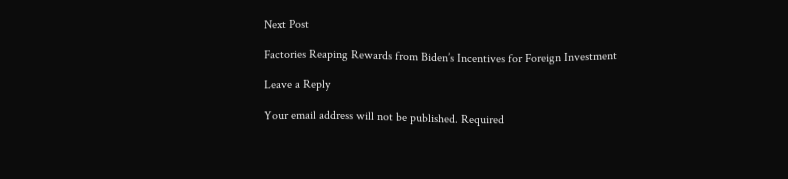Next Post

Factories Reaping Rewards from Biden’s Incentives for Foreign Investment

Leave a Reply

Your email address will not be published. Required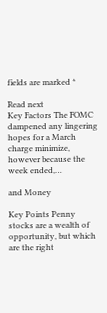fields are marked *

Read next
Key Factors The FOMC dampened any lingering hopes for a March charge minimize, however because the week ended,…

and Money

Key Points Penny stocks are a wealth of opportunity, but which are the right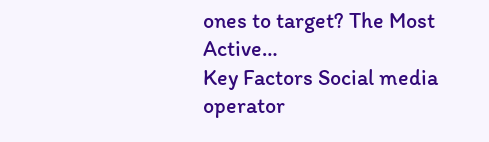ones to target? The Most Active…
Key Factors Social media operator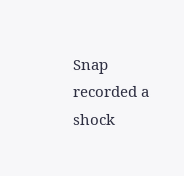Snap recorded a shock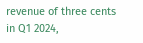revenue of three cents in Q1 2024,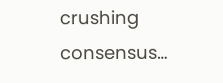crushing consensus…